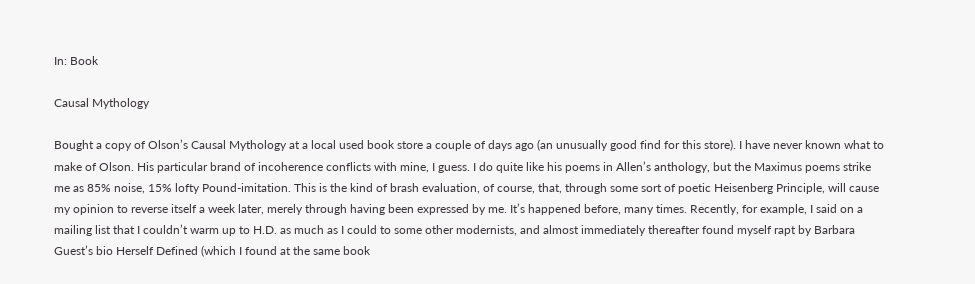In: Book

Causal Mythology

Bought a copy of Olson’s Causal Mythology at a local used book store a couple of days ago (an unusually good find for this store). I have never known what to make of Olson. His particular brand of incoherence conflicts with mine, I guess. I do quite like his poems in Allen’s anthology, but the Maximus poems strike me as 85% noise, 15% lofty Pound-imitation. This is the kind of brash evaluation, of course, that, through some sort of poetic Heisenberg Principle, will cause my opinion to reverse itself a week later, merely through having been expressed by me. It’s happened before, many times. Recently, for example, I said on a mailing list that I couldn’t warm up to H.D. as much as I could to some other modernists, and almost immediately thereafter found myself rapt by Barbara Guest’s bio Herself Defined (which I found at the same book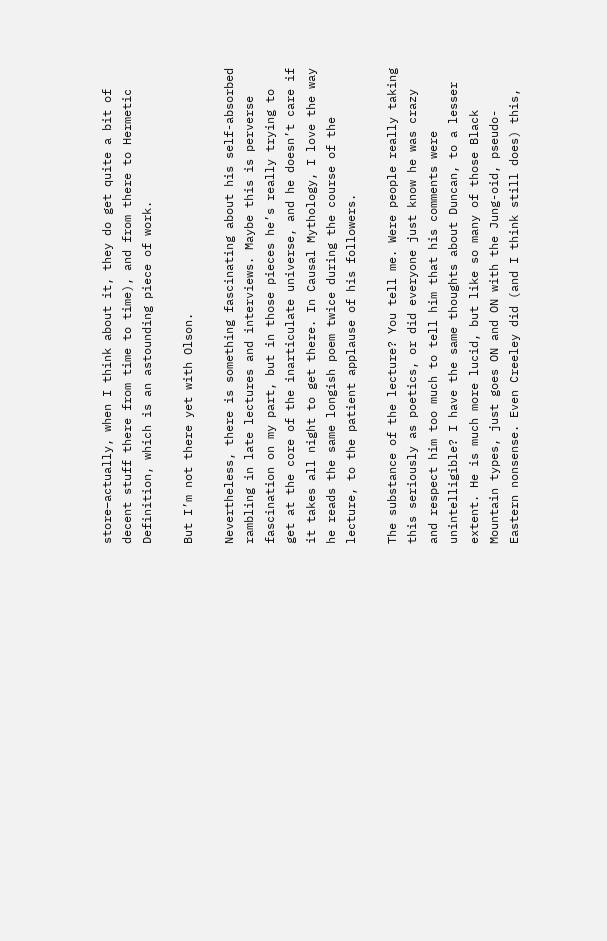store–actually, when I think about it, they do get quite a bit of decent stuff there from time to time), and from there to Hermetic Definition, which is an astounding piece of work.

But I’m not there yet with Olson.

Nevertheless, there is something fascinating about his self-absorbed rambling in late lectures and interviews. Maybe this is perverse fascination on my part, but in those pieces he’s really trying to get at the core of the inarticulate universe, and he doesn’t care if it takes all night to get there. In Causal Mythology, I love the way he reads the same longish poem twice during the course of the lecture, to the patient applause of his followers.

The substance of the lecture? You tell me. Were people really taking this seriously as poetics, or did everyone just know he was crazy and respect him too much to tell him that his comments were unintelligible? I have the same thoughts about Duncan, to a lesser extent. He is much more lucid, but like so many of those Black Mountain types, just goes ON and ON with the Jung-oid, pseudo-Eastern nonsense. Even Creeley did (and I think still does) this,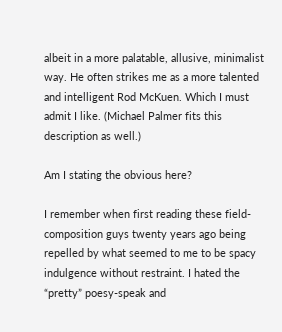albeit in a more palatable, allusive, minimalist way. He often strikes me as a more talented and intelligent Rod McKuen. Which I must admit I like. (Michael Palmer fits this description as well.)

Am I stating the obvious here?

I remember when first reading these field-composition guys twenty years ago being repelled by what seemed to me to be spacy indulgence without restraint. I hated the “pretty” poesy-speak and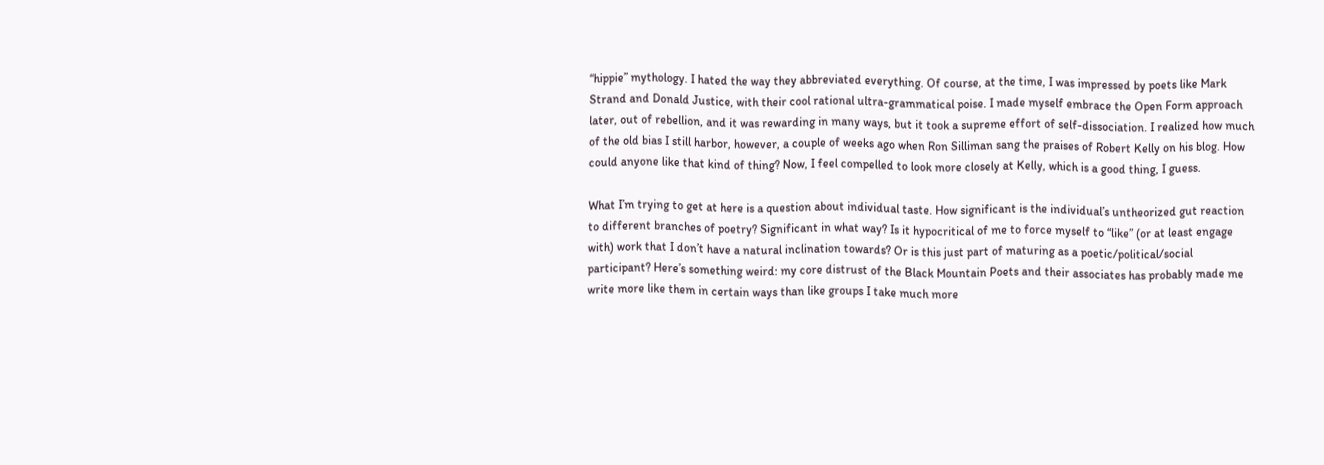“hippie” mythology. I hated the way they abbreviated everything. Of course, at the time, I was impressed by poets like Mark Strand and Donald Justice, with their cool rational ultra-grammatical poise. I made myself embrace the Open Form approach later, out of rebellion, and it was rewarding in many ways, but it took a supreme effort of self-dissociation. I realized how much of the old bias I still harbor, however, a couple of weeks ago when Ron Silliman sang the praises of Robert Kelly on his blog. How could anyone like that kind of thing? Now, I feel compelled to look more closely at Kelly, which is a good thing, I guess.

What I’m trying to get at here is a question about individual taste. How significant is the individual’s untheorized gut reaction to different branches of poetry? Significant in what way? Is it hypocritical of me to force myself to “like” (or at least engage with) work that I don’t have a natural inclination towards? Or is this just part of maturing as a poetic/political/social participant? Here’s something weird: my core distrust of the Black Mountain Poets and their associates has probably made me write more like them in certain ways than like groups I take much more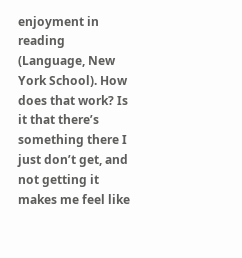enjoyment in reading (Language, New York School). How does that work? Is it that there’s something there I just don’t get, and not getting it makes me feel like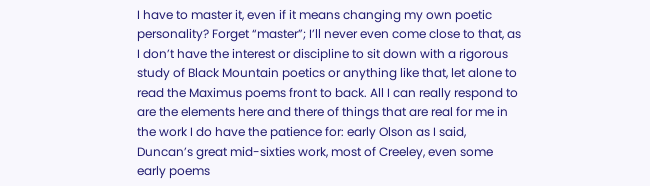I have to master it, even if it means changing my own poetic personality? Forget “master”; I’ll never even come close to that, as I don’t have the interest or discipline to sit down with a rigorous study of Black Mountain poetics or anything like that, let alone to read the Maximus poems front to back. All I can really respond to are the elements here and there of things that are real for me in the work I do have the patience for: early Olson as I said, Duncan’s great mid-sixties work, most of Creeley, even some early poems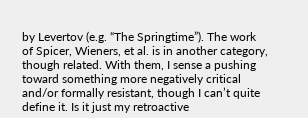by Levertov (e.g. “The Springtime”). The work of Spicer, Wieners, et al. is in another category, though related. With them, I sense a pushing toward something more negatively critical and/or formally resistant, though I can’t quite define it. Is it just my retroactive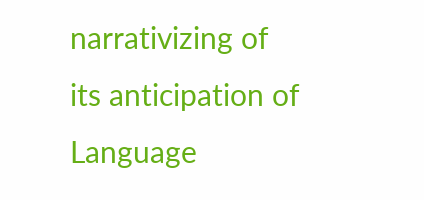narrativizing of its anticipation of Language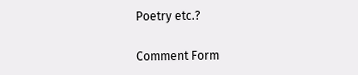Poetry etc.?

Comment Form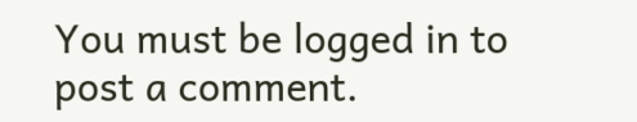You must be logged in to post a comment.